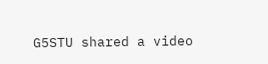G5STU shared a video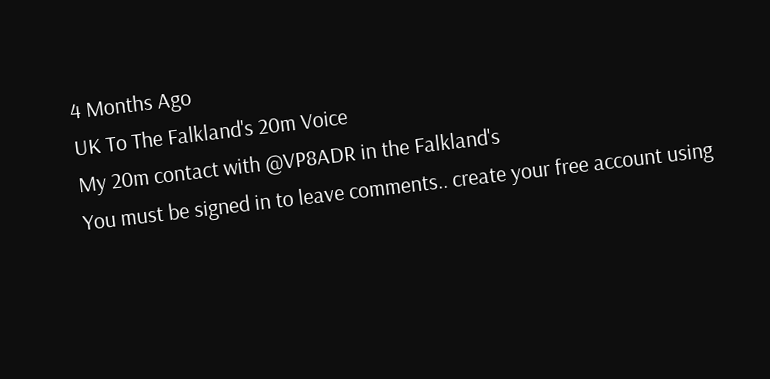4 Months Ago
UK To The Falkland's 20m Voice
My 20m contact with @VP8ADR in the Falkland's
You must be signed in to leave comments.. create your free account using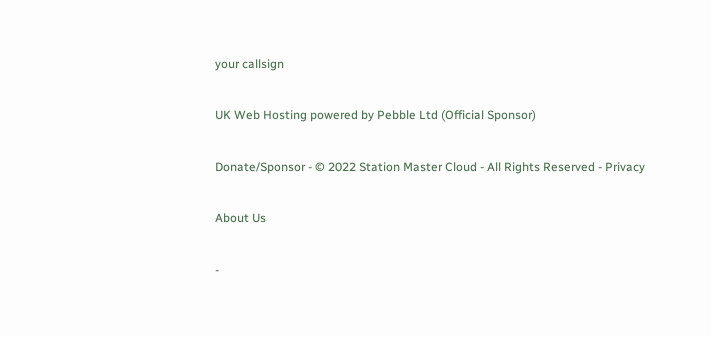your callsign

UK Web Hosting powered by Pebble Ltd (Official Sponsor)

Donate/Sponsor - © 2022 Station Master Cloud - All Rights Reserved - Privacy

About Us

-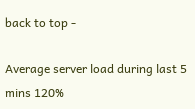back to top -

Average server load during last 5 mins 120%